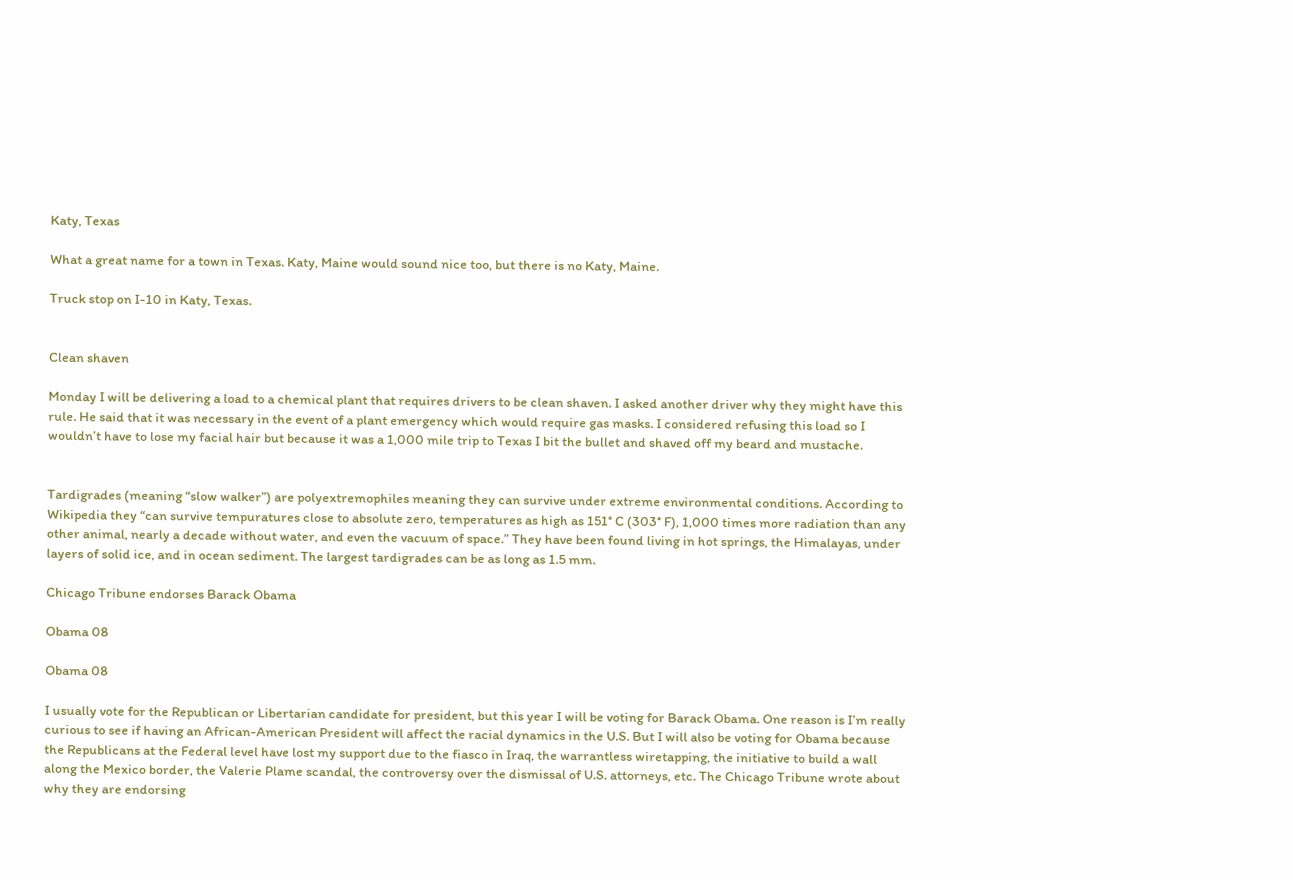Katy, Texas

What a great name for a town in Texas. Katy, Maine would sound nice too, but there is no Katy, Maine.

Truck stop on I-10 in Katy, Texas.


Clean shaven

Monday I will be delivering a load to a chemical plant that requires drivers to be clean shaven. I asked another driver why they might have this rule. He said that it was necessary in the event of a plant emergency which would require gas masks. I considered refusing this load so I wouldn’t have to lose my facial hair but because it was a 1,000 mile trip to Texas I bit the bullet and shaved off my beard and mustache.


Tardigrades (meaning “slow walker”) are polyextremophiles meaning they can survive under extreme environmental conditions. According to Wikipedia they “can survive tempuratures close to absolute zero, temperatures as high as 151° C (303° F), 1,000 times more radiation than any other animal, nearly a decade without water, and even the vacuum of space.” They have been found living in hot springs, the Himalayas, under layers of solid ice, and in ocean sediment. The largest tardigrades can be as long as 1.5 mm.

Chicago Tribune endorses Barack Obama

Obama 08

Obama 08

I usually vote for the Republican or Libertarian candidate for president, but this year I will be voting for Barack Obama. One reason is I’m really curious to see if having an African-American President will affect the racial dynamics in the U.S. But I will also be voting for Obama because the Republicans at the Federal level have lost my support due to the fiasco in Iraq, the warrantless wiretapping, the initiative to build a wall along the Mexico border, the Valerie Plame scandal, the controversy over the dismissal of U.S. attorneys, etc. The Chicago Tribune wrote about why they are endorsing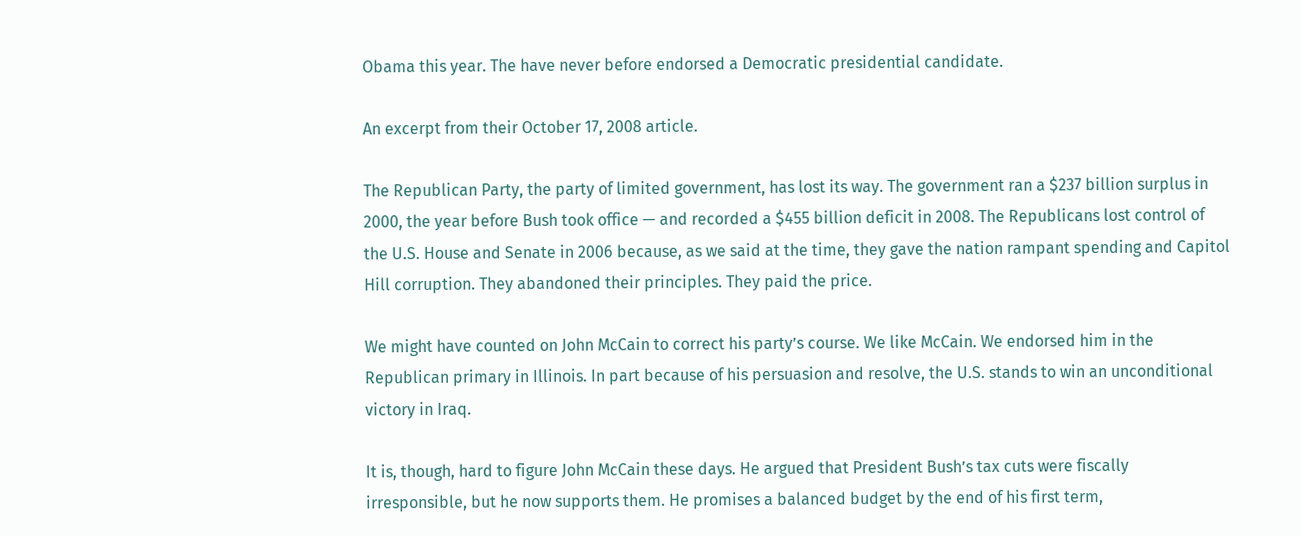Obama this year. The have never before endorsed a Democratic presidential candidate.

An excerpt from their October 17, 2008 article.

The Republican Party, the party of limited government, has lost its way. The government ran a $237 billion surplus in 2000, the year before Bush took office — and recorded a $455 billion deficit in 2008. The Republicans lost control of the U.S. House and Senate in 2006 because, as we said at the time, they gave the nation rampant spending and Capitol Hill corruption. They abandoned their principles. They paid the price.

We might have counted on John McCain to correct his party’s course. We like McCain. We endorsed him in the Republican primary in Illinois. In part because of his persuasion and resolve, the U.S. stands to win an unconditional victory in Iraq.

It is, though, hard to figure John McCain these days. He argued that President Bush’s tax cuts were fiscally irresponsible, but he now supports them. He promises a balanced budget by the end of his first term,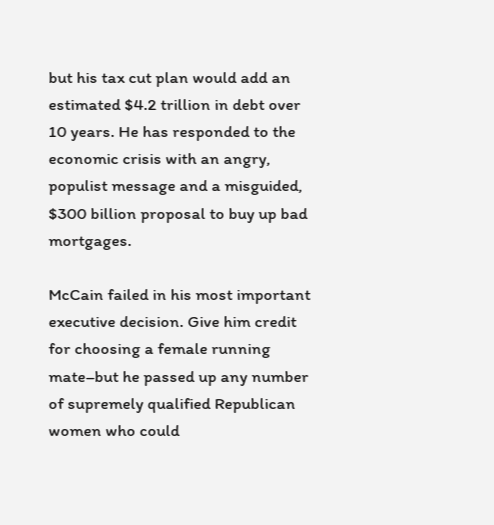but his tax cut plan would add an estimated $4.2 trillion in debt over 10 years. He has responded to the economic crisis with an angry, populist message and a misguided, $300 billion proposal to buy up bad mortgages.

McCain failed in his most important executive decision. Give him credit for choosing a female running mate–but he passed up any number of supremely qualified Republican women who could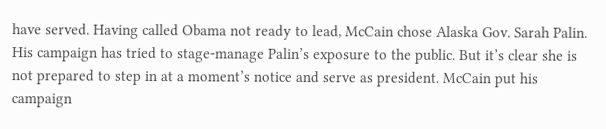have served. Having called Obama not ready to lead, McCain chose Alaska Gov. Sarah Palin. His campaign has tried to stage-manage Palin’s exposure to the public. But it’s clear she is not prepared to step in at a moment’s notice and serve as president. McCain put his campaign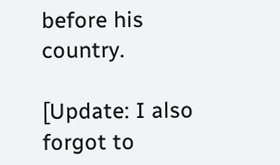before his country.

[Update: I also forgot to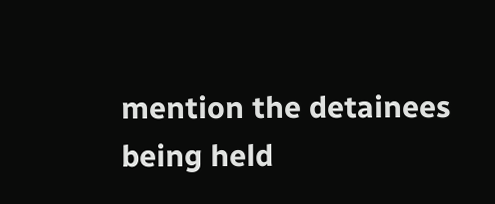mention the detainees being held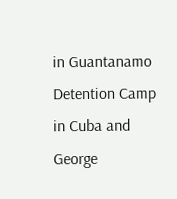in Guantanamo Detention Camp in Cuba and George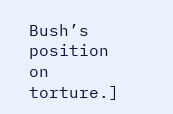Bush’s position on torture.]